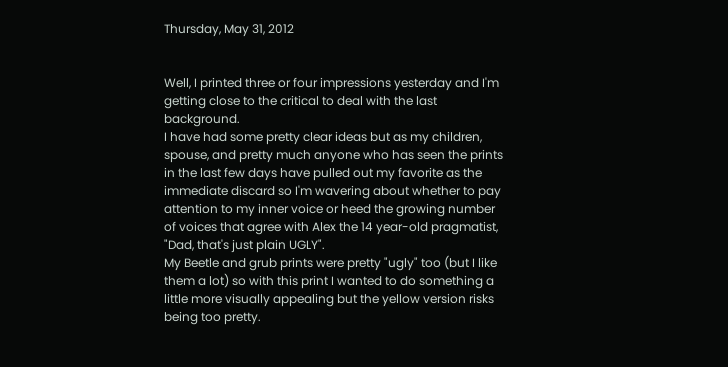Thursday, May 31, 2012


Well, I printed three or four impressions yesterday and I'm getting close to the critical to deal with the last background.
I have had some pretty clear ideas but as my children, spouse, and pretty much anyone who has seen the prints in the last few days have pulled out my favorite as the immediate discard so I'm wavering about whether to pay attention to my inner voice or heed the growing number of voices that agree with Alex the 14 year-old pragmatist,
"Dad, that's just plain UGLY".
My Beetle and grub prints were pretty "ugly" too (but I like them a lot) so with this print I wanted to do something a little more visually appealing but the yellow version risks being too pretty.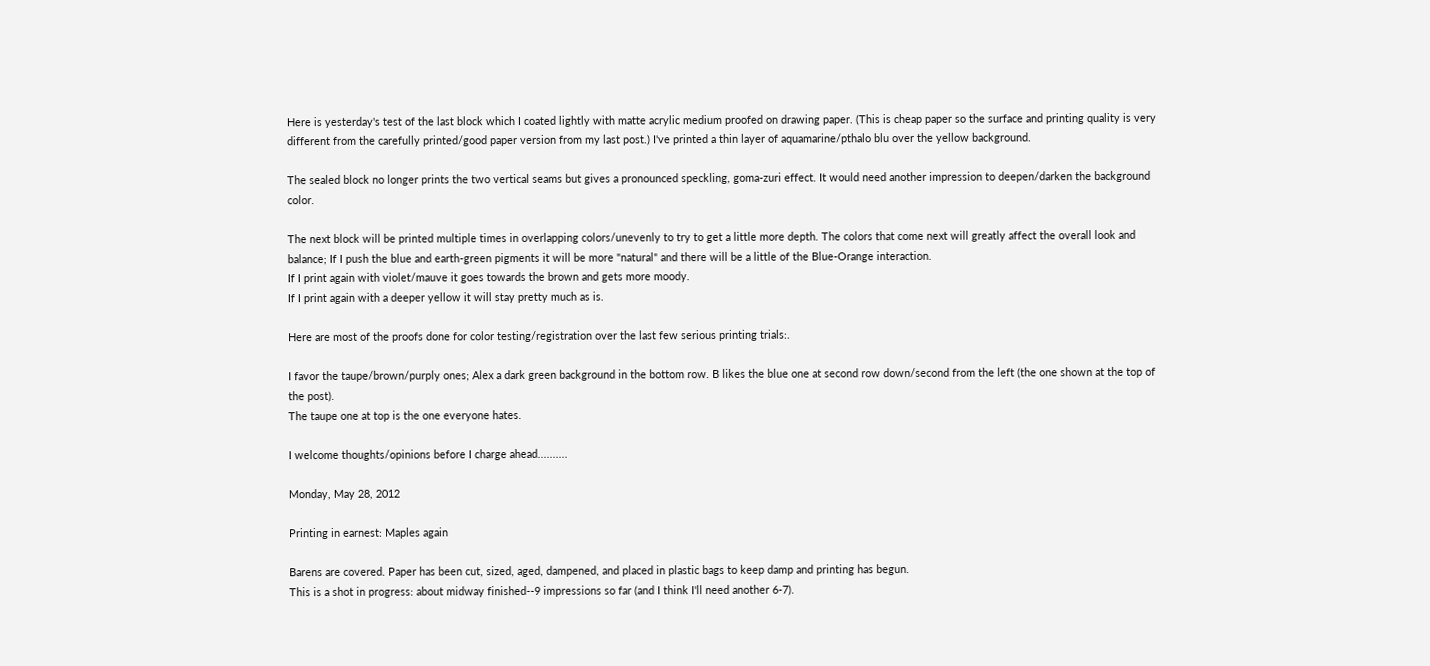Here is yesterday's test of the last block which I coated lightly with matte acrylic medium proofed on drawing paper. (This is cheap paper so the surface and printing quality is very different from the carefully printed/good paper version from my last post.) I've printed a thin layer of aquamarine/pthalo blu over the yellow background.

The sealed block no longer prints the two vertical seams but gives a pronounced speckling, goma-zuri effect. It would need another impression to deepen/darken the background color.

The next block will be printed multiple times in overlapping colors/unevenly to try to get a little more depth. The colors that come next will greatly affect the overall look and balance; If I push the blue and earth-green pigments it will be more "natural" and there will be a little of the Blue-Orange interaction.
If I print again with violet/mauve it goes towards the brown and gets more moody.
If I print again with a deeper yellow it will stay pretty much as is.

Here are most of the proofs done for color testing/registration over the last few serious printing trials:.

I favor the taupe/brown/purply ones; Alex a dark green background in the bottom row. B likes the blue one at second row down/second from the left (the one shown at the top of the post).
The taupe one at top is the one everyone hates.

I welcome thoughts/opinions before I charge ahead..........

Monday, May 28, 2012

Printing in earnest: Maples again

Barens are covered. Paper has been cut, sized, aged, dampened, and placed in plastic bags to keep damp and printing has begun.
This is a shot in progress: about midway finished--9 impressions so far (and I think I'll need another 6-7).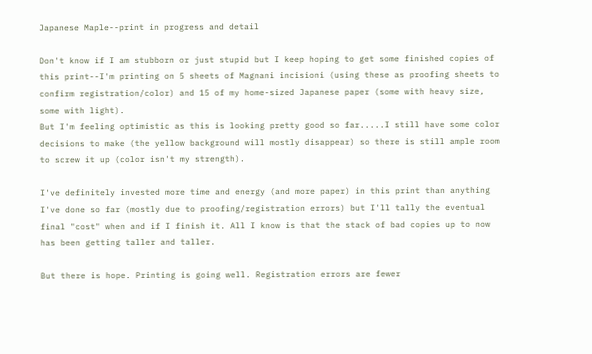Japanese Maple--print in progress and detail

Don't know if I am stubborn or just stupid but I keep hoping to get some finished copies of this print--I'm printing on 5 sheets of Magnani incisioni (using these as proofing sheets to confirm registration/color) and 15 of my home-sized Japanese paper (some with heavy size, some with light).
But I'm feeling optimistic as this is looking pretty good so far.....I still have some color decisions to make (the yellow background will mostly disappear) so there is still ample room to screw it up (color isn't my strength).

I've definitely invested more time and energy (and more paper) in this print than anything I've done so far (mostly due to proofing/registration errors) but I'll tally the eventual final "cost" when and if I finish it. All I know is that the stack of bad copies up to now has been getting taller and taller.

But there is hope. Printing is going well. Registration errors are fewer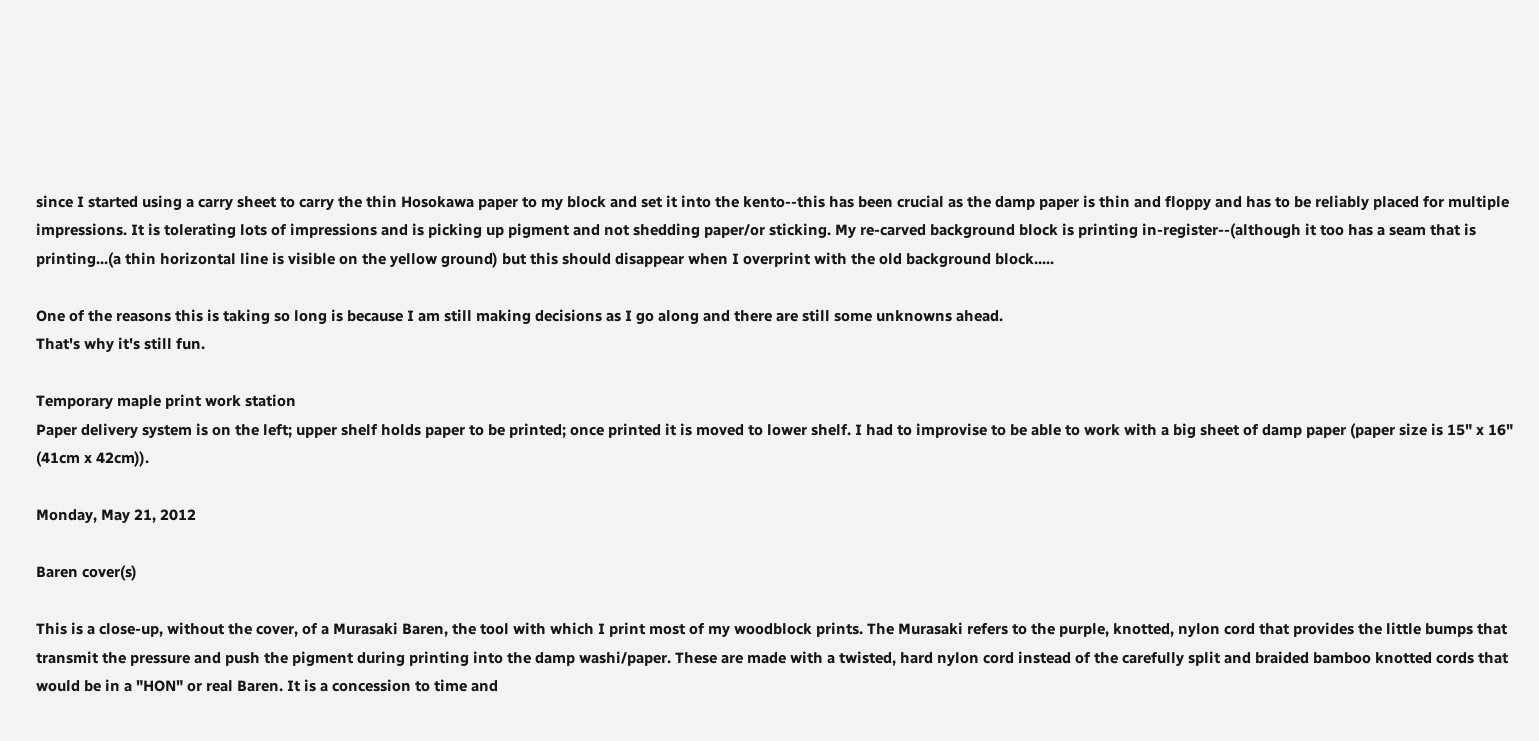since I started using a carry sheet to carry the thin Hosokawa paper to my block and set it into the kento--this has been crucial as the damp paper is thin and floppy and has to be reliably placed for multiple impressions. It is tolerating lots of impressions and is picking up pigment and not shedding paper/or sticking. My re-carved background block is printing in-register--(although it too has a seam that is printing...(a thin horizontal line is visible on the yellow ground) but this should disappear when I overprint with the old background block.....

One of the reasons this is taking so long is because I am still making decisions as I go along and there are still some unknowns ahead.
That's why it's still fun.

Temporary maple print work station
Paper delivery system is on the left; upper shelf holds paper to be printed; once printed it is moved to lower shelf. I had to improvise to be able to work with a big sheet of damp paper (paper size is 15" x 16" (41cm x 42cm)).

Monday, May 21, 2012

Baren cover(s)

This is a close-up, without the cover, of a Murasaki Baren, the tool with which I print most of my woodblock prints. The Murasaki refers to the purple, knotted, nylon cord that provides the little bumps that transmit the pressure and push the pigment during printing into the damp washi/paper. These are made with a twisted, hard nylon cord instead of the carefully split and braided bamboo knotted cords that would be in a "HON" or real Baren. It is a concession to time and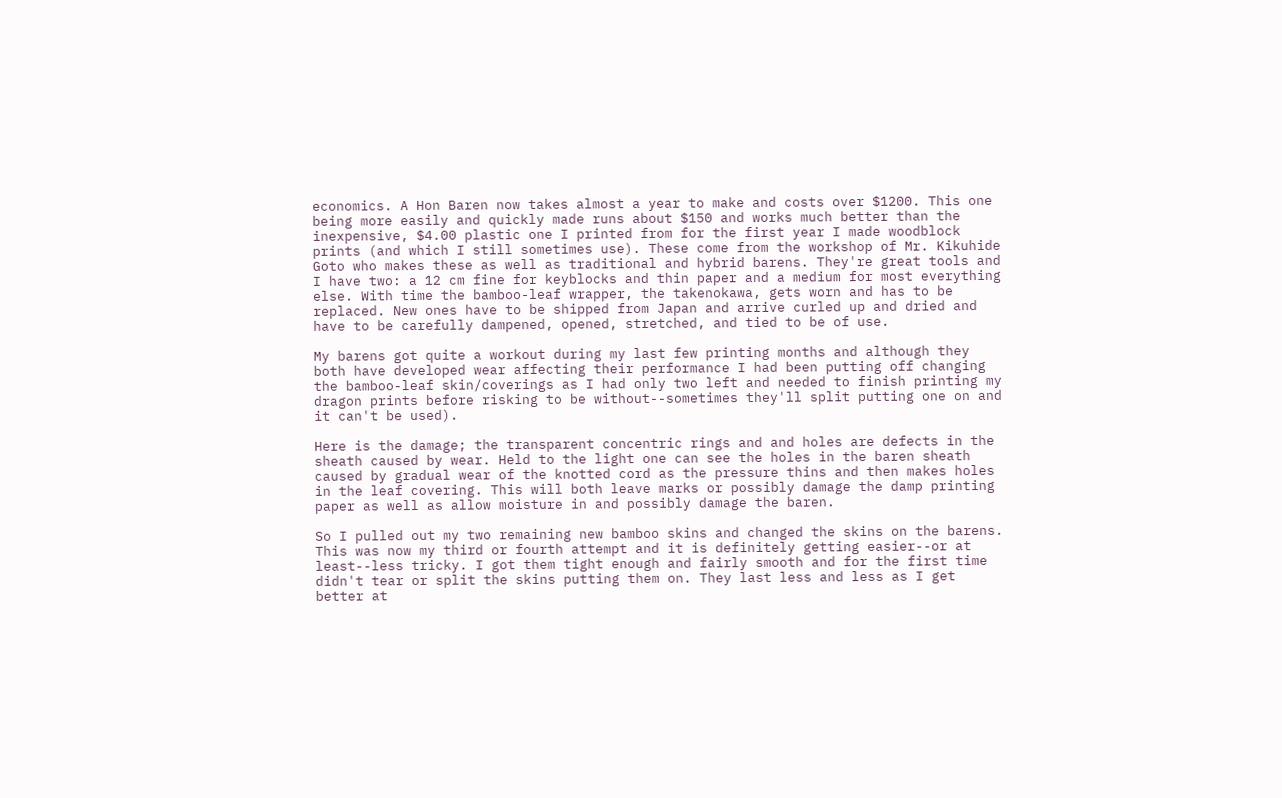economics. A Hon Baren now takes almost a year to make and costs over $1200. This one being more easily and quickly made runs about $150 and works much better than the inexpensive, $4.00 plastic one I printed from for the first year I made woodblock prints (and which I still sometimes use). These come from the workshop of Mr. Kikuhide Goto who makes these as well as traditional and hybrid barens. They're great tools and I have two: a 12 cm fine for keyblocks and thin paper and a medium for most everything else. With time the bamboo-leaf wrapper, the takenokawa, gets worn and has to be replaced. New ones have to be shipped from Japan and arrive curled up and dried and have to be carefully dampened, opened, stretched, and tied to be of use.

My barens got quite a workout during my last few printing months and although they both have developed wear affecting their performance I had been putting off changing the bamboo-leaf skin/coverings as I had only two left and needed to finish printing my dragon prints before risking to be without--sometimes they'll split putting one on and it can't be used).

Here is the damage; the transparent concentric rings and and holes are defects in the sheath caused by wear. Held to the light one can see the holes in the baren sheath caused by gradual wear of the knotted cord as the pressure thins and then makes holes in the leaf covering. This will both leave marks or possibly damage the damp printing paper as well as allow moisture in and possibly damage the baren.

So I pulled out my two remaining new bamboo skins and changed the skins on the barens. This was now my third or fourth attempt and it is definitely getting easier--or at least--less tricky. I got them tight enough and fairly smooth and for the first time didn't tear or split the skins putting them on. They last less and less as I get better at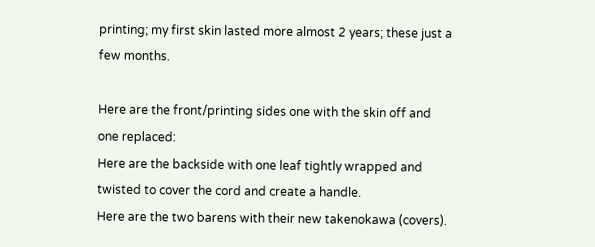printing; my first skin lasted more almost 2 years; these just a few months.

Here are the front/printing sides one with the skin off and one replaced:
Here are the backside with one leaf tightly wrapped and twisted to cover the cord and create a handle.
Here are the two barens with their new takenokawa (covers).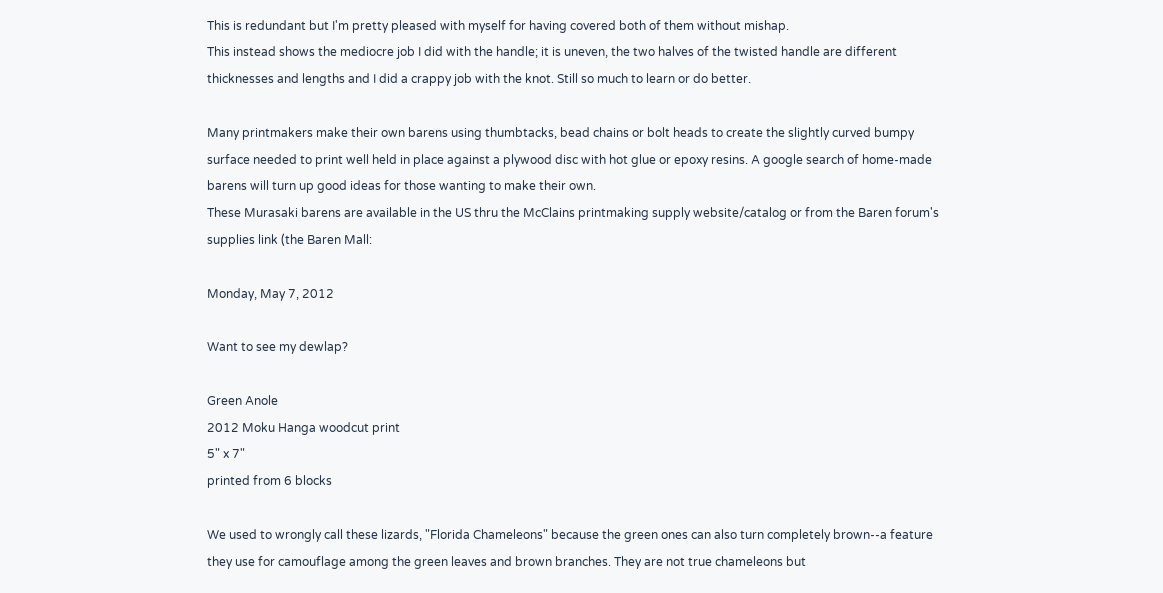This is redundant but I'm pretty pleased with myself for having covered both of them without mishap.
This instead shows the mediocre job I did with the handle; it is uneven, the two halves of the twisted handle are different thicknesses and lengths and I did a crappy job with the knot. Still so much to learn or do better.

Many printmakers make their own barens using thumbtacks, bead chains or bolt heads to create the slightly curved bumpy surface needed to print well held in place against a plywood disc with hot glue or epoxy resins. A google search of home-made barens will turn up good ideas for those wanting to make their own.
These Murasaki barens are available in the US thru the McClains printmaking supply website/catalog or from the Baren forum's supplies link (the Baren Mall:

Monday, May 7, 2012

Want to see my dewlap?

Green Anole
2012 Moku Hanga woodcut print
5" x 7"
printed from 6 blocks

We used to wrongly call these lizards, "Florida Chameleons" because the green ones can also turn completely brown--a feature they use for camouflage among the green leaves and brown branches. They are not true chameleons but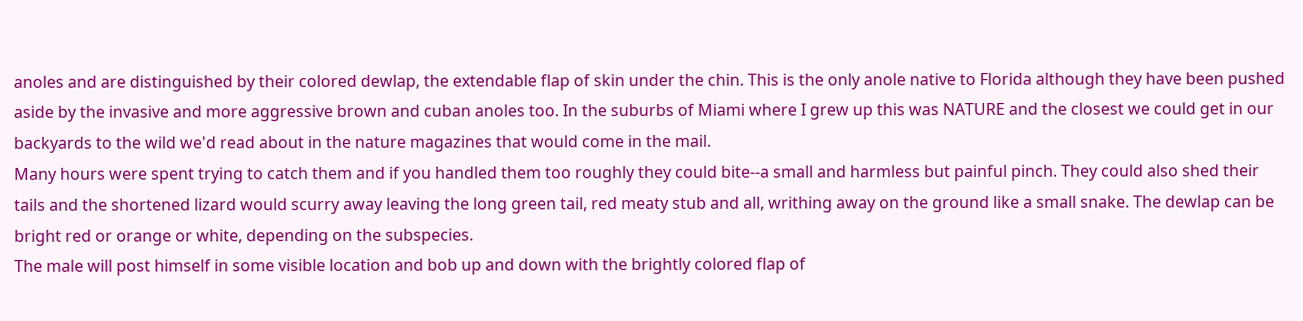anoles and are distinguished by their colored dewlap, the extendable flap of skin under the chin. This is the only anole native to Florida although they have been pushed aside by the invasive and more aggressive brown and cuban anoles too. In the suburbs of Miami where I grew up this was NATURE and the closest we could get in our backyards to the wild we'd read about in the nature magazines that would come in the mail.
Many hours were spent trying to catch them and if you handled them too roughly they could bite--a small and harmless but painful pinch. They could also shed their tails and the shortened lizard would scurry away leaving the long green tail, red meaty stub and all, writhing away on the ground like a small snake. The dewlap can be bright red or orange or white, depending on the subspecies.
The male will post himself in some visible location and bob up and down with the brightly colored flap of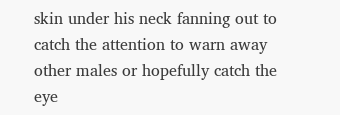skin under his neck fanning out to catch the attention to warn away other males or hopefully catch the eye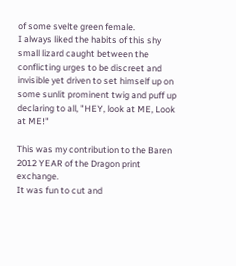of some svelte green female.
I always liked the habits of this shy small lizard caught between the conflicting urges to be discreet and invisible yet driven to set himself up on some sunlit prominent twig and puff up declaring to all, "HEY, look at ME, Look at ME!"

This was my contribution to the Baren 2012 YEAR of the Dragon print exchange.
It was fun to cut and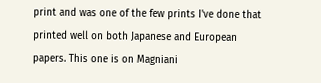print and was one of the few prints I've done that printed well on both Japanese and European papers. This one is on Magniani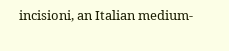incisioni, an Italian medium-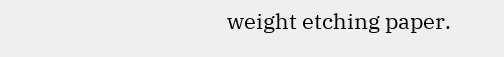weight etching paper.